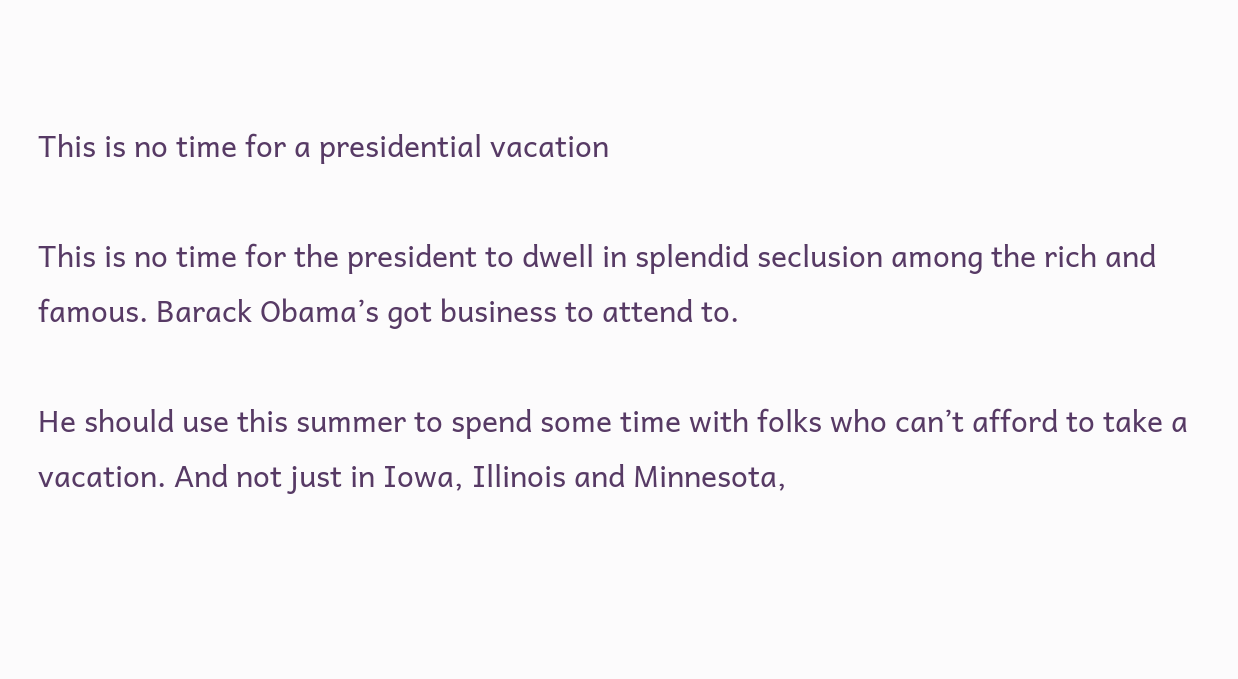This is no time for a presidential vacation

This is no time for the president to dwell in splendid seclusion among the rich and famous. Barack Obama’s got business to attend to.

He should use this summer to spend some time with folks who can’t afford to take a vacation. And not just in Iowa, Illinois and Minnesota,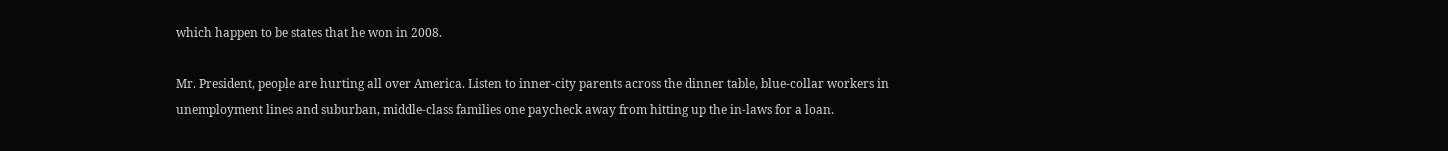which happen to be states that he won in 2008.

Mr. President, people are hurting all over America. Listen to inner-city parents across the dinner table, blue-collar workers in unemployment lines and suburban, middle-class families one paycheck away from hitting up the in-laws for a loan.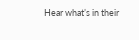Hear what’s in their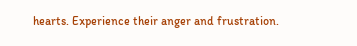hearts. Experience their anger and frustration.